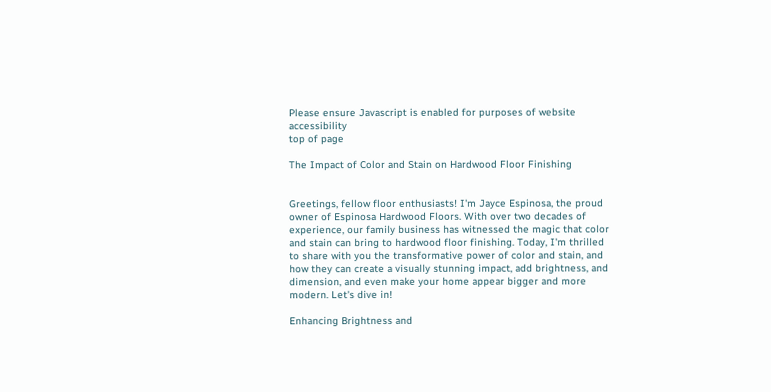Please ensure Javascript is enabled for purposes of website accessibility
top of page

The Impact of Color and Stain on Hardwood Floor Finishing


Greetings, fellow floor enthusiasts! I'm Jayce Espinosa, the proud owner of Espinosa Hardwood Floors. With over two decades of experience, our family business has witnessed the magic that color and stain can bring to hardwood floor finishing. Today, I'm thrilled to share with you the transformative power of color and stain, and how they can create a visually stunning impact, add brightness, and dimension, and even make your home appear bigger and more modern. Let's dive in!

Enhancing Brightness and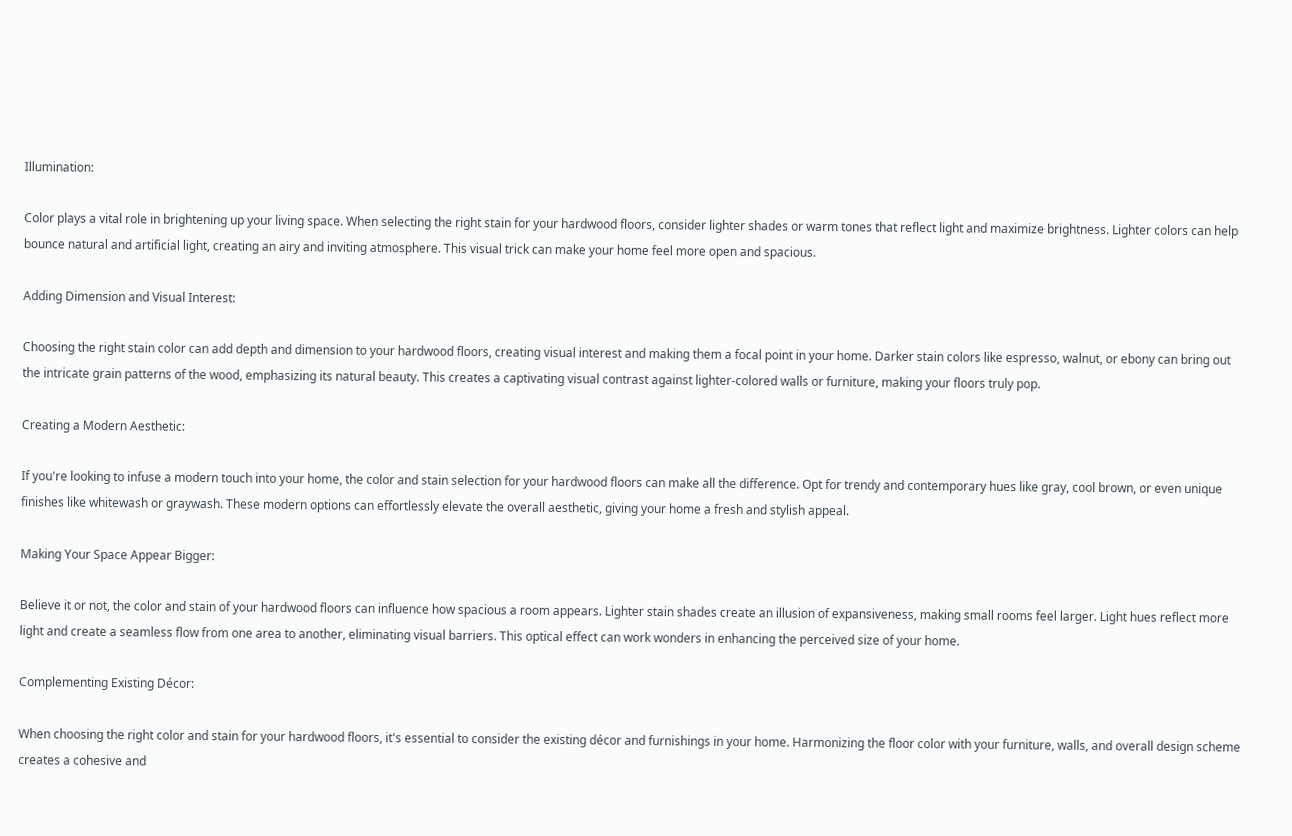Illumination:

Color plays a vital role in brightening up your living space. When selecting the right stain for your hardwood floors, consider lighter shades or warm tones that reflect light and maximize brightness. Lighter colors can help bounce natural and artificial light, creating an airy and inviting atmosphere. This visual trick can make your home feel more open and spacious.

Adding Dimension and Visual Interest:

Choosing the right stain color can add depth and dimension to your hardwood floors, creating visual interest and making them a focal point in your home. Darker stain colors like espresso, walnut, or ebony can bring out the intricate grain patterns of the wood, emphasizing its natural beauty. This creates a captivating visual contrast against lighter-colored walls or furniture, making your floors truly pop.

Creating a Modern Aesthetic:

If you're looking to infuse a modern touch into your home, the color and stain selection for your hardwood floors can make all the difference. Opt for trendy and contemporary hues like gray, cool brown, or even unique finishes like whitewash or graywash. These modern options can effortlessly elevate the overall aesthetic, giving your home a fresh and stylish appeal.

Making Your Space Appear Bigger:

Believe it or not, the color and stain of your hardwood floors can influence how spacious a room appears. Lighter stain shades create an illusion of expansiveness, making small rooms feel larger. Light hues reflect more light and create a seamless flow from one area to another, eliminating visual barriers. This optical effect can work wonders in enhancing the perceived size of your home.

Complementing Existing Décor:

When choosing the right color and stain for your hardwood floors, it's essential to consider the existing décor and furnishings in your home. Harmonizing the floor color with your furniture, walls, and overall design scheme creates a cohesive and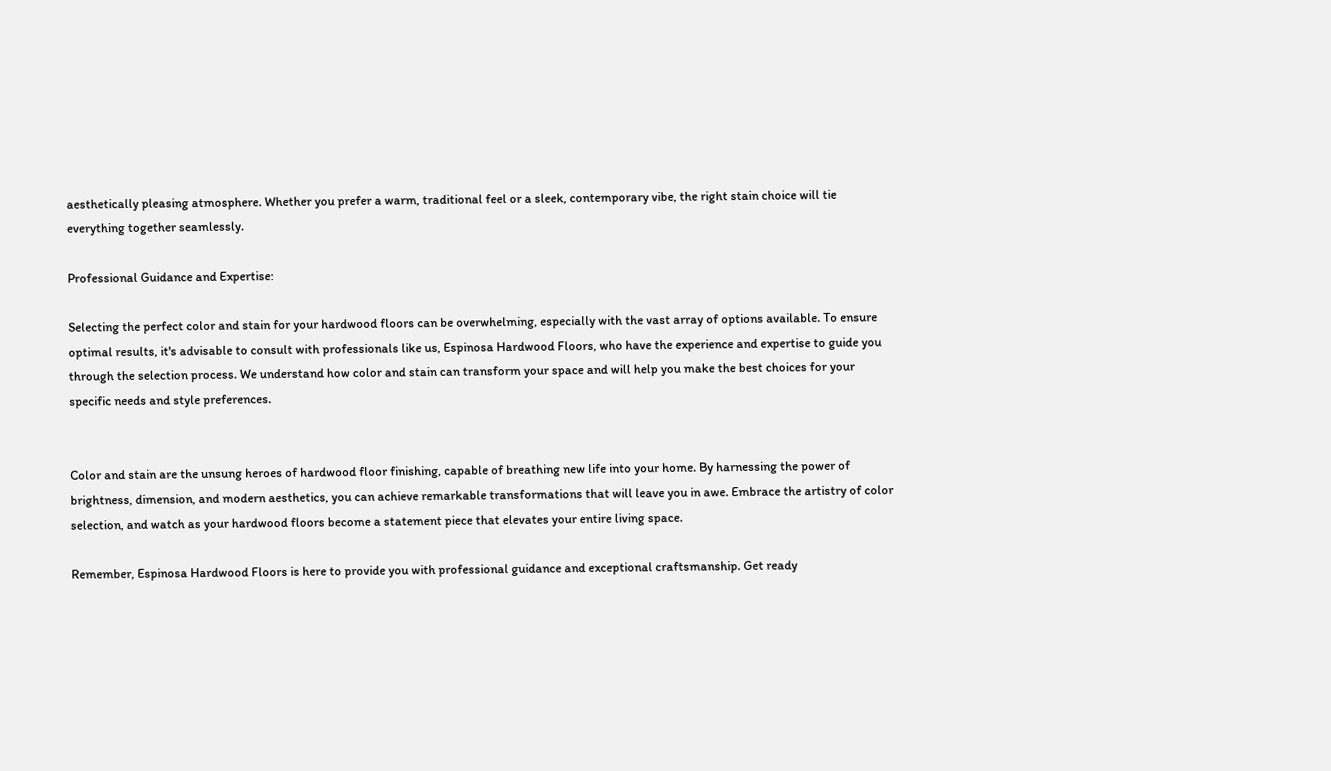aesthetically pleasing atmosphere. Whether you prefer a warm, traditional feel or a sleek, contemporary vibe, the right stain choice will tie everything together seamlessly.

Professional Guidance and Expertise:

Selecting the perfect color and stain for your hardwood floors can be overwhelming, especially with the vast array of options available. To ensure optimal results, it's advisable to consult with professionals like us, Espinosa Hardwood Floors, who have the experience and expertise to guide you through the selection process. We understand how color and stain can transform your space and will help you make the best choices for your specific needs and style preferences.


Color and stain are the unsung heroes of hardwood floor finishing, capable of breathing new life into your home. By harnessing the power of brightness, dimension, and modern aesthetics, you can achieve remarkable transformations that will leave you in awe. Embrace the artistry of color selection, and watch as your hardwood floors become a statement piece that elevates your entire living space.

Remember, Espinosa Hardwood Floors is here to provide you with professional guidance and exceptional craftsmanship. Get ready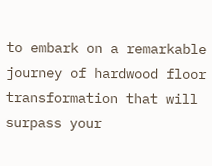to embark on a remarkable journey of hardwood floor transformation that will surpass your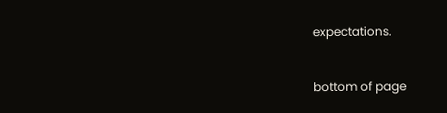expectations.


bottom of page